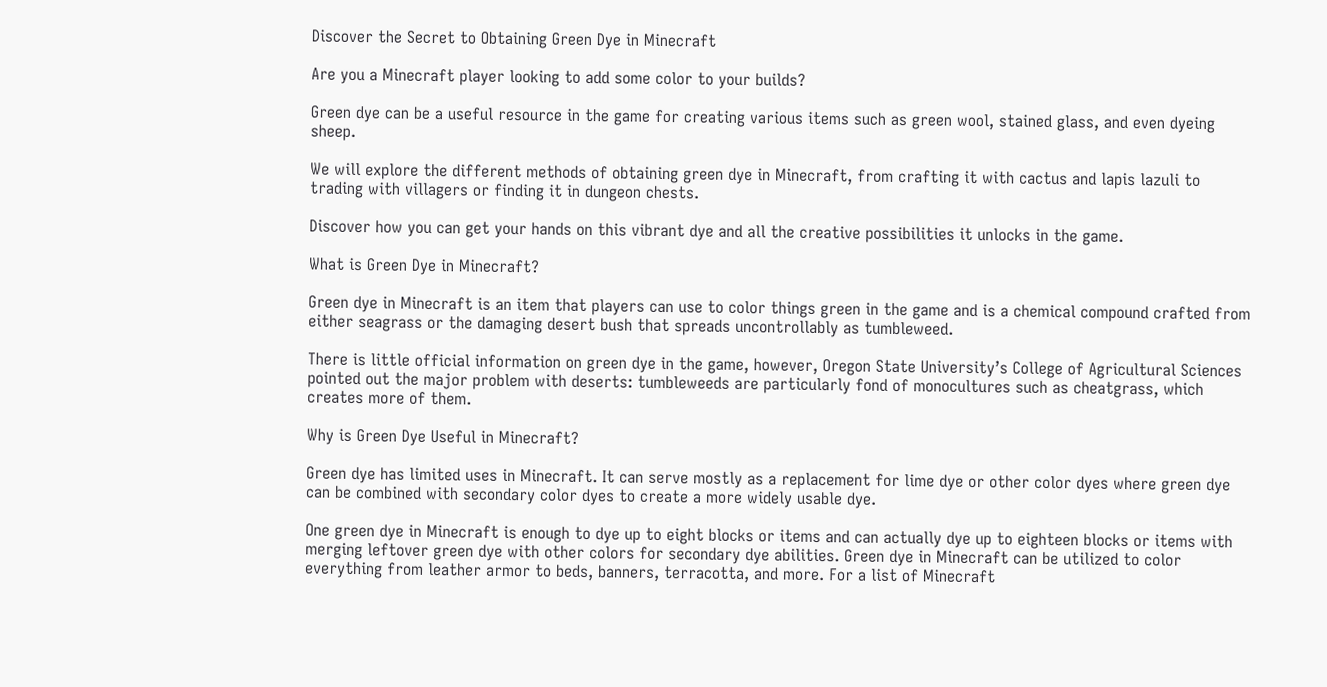Discover the Secret to Obtaining Green Dye in Minecraft

Are you a Minecraft player looking to add some color to your builds?

Green dye can be a useful resource in the game for creating various items such as green wool, stained glass, and even dyeing sheep.

We will explore the different methods of obtaining green dye in Minecraft, from crafting it with cactus and lapis lazuli to trading with villagers or finding it in dungeon chests.

Discover how you can get your hands on this vibrant dye and all the creative possibilities it unlocks in the game.

What is Green Dye in Minecraft?

Green dye in Minecraft is an item that players can use to color things green in the game and is a chemical compound crafted from either seagrass or the damaging desert bush that spreads uncontrollably as tumbleweed.

There is little official information on green dye in the game, however, Oregon State University’s College of Agricultural Sciences pointed out the major problem with deserts: tumbleweeds are particularly fond of monocultures such as cheatgrass, which creates more of them.

Why is Green Dye Useful in Minecraft?

Green dye has limited uses in Minecraft. It can serve mostly as a replacement for lime dye or other color dyes where green dye can be combined with secondary color dyes to create a more widely usable dye.

One green dye in Minecraft is enough to dye up to eight blocks or items and can actually dye up to eighteen blocks or items with merging leftover green dye with other colors for secondary dye abilities. Green dye in Minecraft can be utilized to color everything from leather armor to beds, banners, terracotta, and more. For a list of Minecraft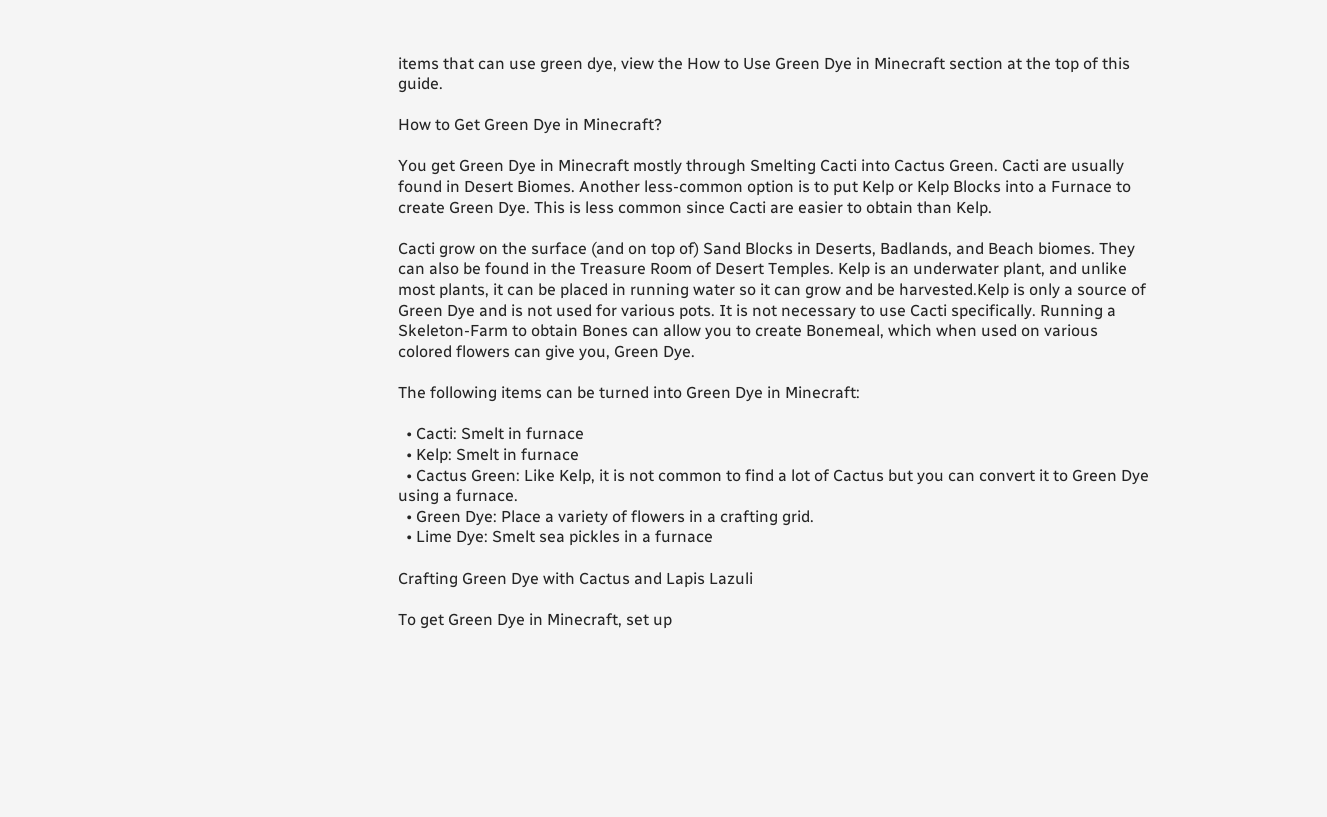items that can use green dye, view the How to Use Green Dye in Minecraft section at the top of this guide.

How to Get Green Dye in Minecraft?

You get Green Dye in Minecraft mostly through Smelting Cacti into Cactus Green. Cacti are usually found in Desert Biomes. Another less-common option is to put Kelp or Kelp Blocks into a Furnace to create Green Dye. This is less common since Cacti are easier to obtain than Kelp.

Cacti grow on the surface (and on top of) Sand Blocks in Deserts, Badlands, and Beach biomes. They can also be found in the Treasure Room of Desert Temples. Kelp is an underwater plant, and unlike most plants, it can be placed in running water so it can grow and be harvested.Kelp is only a source of Green Dye and is not used for various pots. It is not necessary to use Cacti specifically. Running a Skeleton-Farm to obtain Bones can allow you to create Bonemeal, which when used on various colored flowers can give you, Green Dye.

The following items can be turned into Green Dye in Minecraft:

  • Cacti: Smelt in furnace
  • Kelp: Smelt in furnace
  • Cactus Green: Like Kelp, it is not common to find a lot of Cactus but you can convert it to Green Dye using a furnace.
  • Green Dye: Place a variety of flowers in a crafting grid.
  • Lime Dye: Smelt sea pickles in a furnace

Crafting Green Dye with Cactus and Lapis Lazuli

To get Green Dye in Minecraft, set up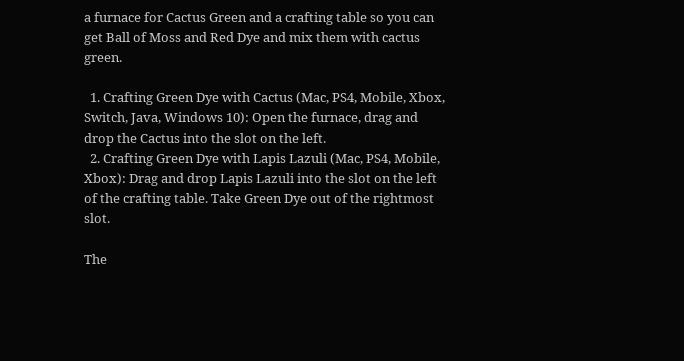a furnace for Cactus Green and a crafting table so you can get Ball of Moss and Red Dye and mix them with cactus green.

  1. Crafting Green Dye with Cactus (Mac, PS4, Mobile, Xbox, Switch, Java, Windows 10): Open the furnace, drag and drop the Cactus into the slot on the left.
  2. Crafting Green Dye with Lapis Lazuli (Mac, PS4, Mobile, Xbox): Drag and drop Lapis Lazuli into the slot on the left of the crafting table. Take Green Dye out of the rightmost slot.

The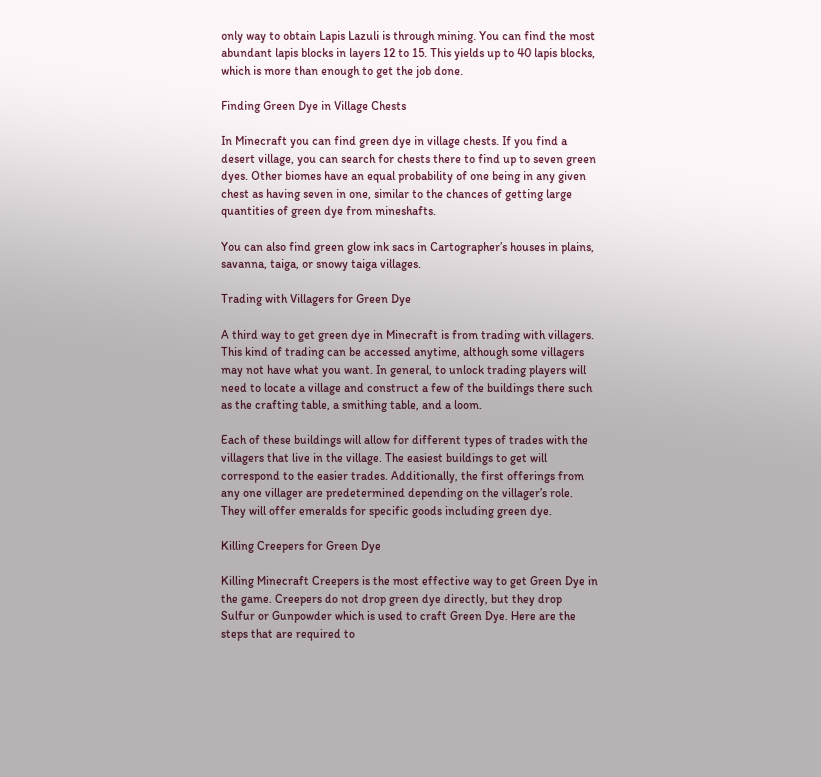only way to obtain Lapis Lazuli is through mining. You can find the most abundant lapis blocks in layers 12 to 15. This yields up to 40 lapis blocks, which is more than enough to get the job done.

Finding Green Dye in Village Chests

In Minecraft you can find green dye in village chests. If you find a desert village, you can search for chests there to find up to seven green dyes. Other biomes have an equal probability of one being in any given chest as having seven in one, similar to the chances of getting large quantities of green dye from mineshafts.

You can also find green glow ink sacs in Cartographer’s houses in plains, savanna, taiga, or snowy taiga villages.

Trading with Villagers for Green Dye

A third way to get green dye in Minecraft is from trading with villagers. This kind of trading can be accessed anytime, although some villagers may not have what you want. In general, to unlock trading players will need to locate a village and construct a few of the buildings there such as the crafting table, a smithing table, and a loom.

Each of these buildings will allow for different types of trades with the villagers that live in the village. The easiest buildings to get will correspond to the easier trades. Additionally, the first offerings from any one villager are predetermined depending on the villager’s role. They will offer emeralds for specific goods including green dye.

Killing Creepers for Green Dye

Killing Minecraft Creepers is the most effective way to get Green Dye in the game. Creepers do not drop green dye directly, but they drop Sulfur or Gunpowder which is used to craft Green Dye. Here are the steps that are required to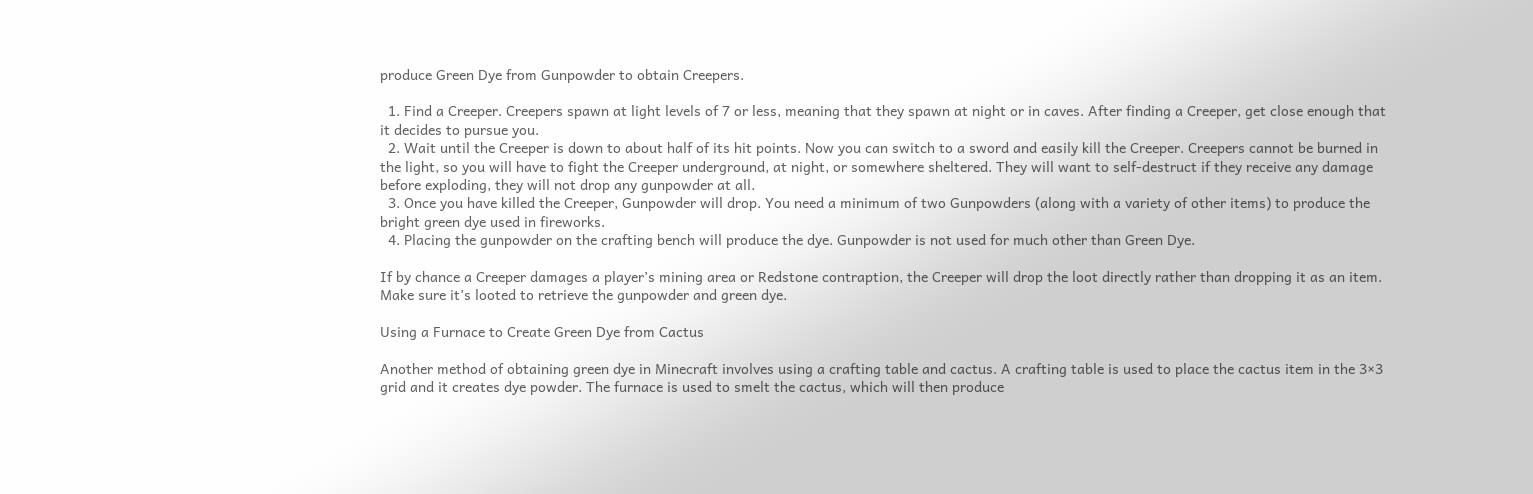produce Green Dye from Gunpowder to obtain Creepers.

  1. Find a Creeper. Creepers spawn at light levels of 7 or less, meaning that they spawn at night or in caves. After finding a Creeper, get close enough that it decides to pursue you.
  2. Wait until the Creeper is down to about half of its hit points. Now you can switch to a sword and easily kill the Creeper. Creepers cannot be burned in the light, so you will have to fight the Creeper underground, at night, or somewhere sheltered. They will want to self-destruct if they receive any damage before exploding, they will not drop any gunpowder at all.
  3. Once you have killed the Creeper, Gunpowder will drop. You need a minimum of two Gunpowders (along with a variety of other items) to produce the bright green dye used in fireworks.
  4. Placing the gunpowder on the crafting bench will produce the dye. Gunpowder is not used for much other than Green Dye.

If by chance a Creeper damages a player’s mining area or Redstone contraption, the Creeper will drop the loot directly rather than dropping it as an item. Make sure it’s looted to retrieve the gunpowder and green dye.

Using a Furnace to Create Green Dye from Cactus

Another method of obtaining green dye in Minecraft involves using a crafting table and cactus. A crafting table is used to place the cactus item in the 3×3 grid and it creates dye powder. The furnace is used to smelt the cactus, which will then produce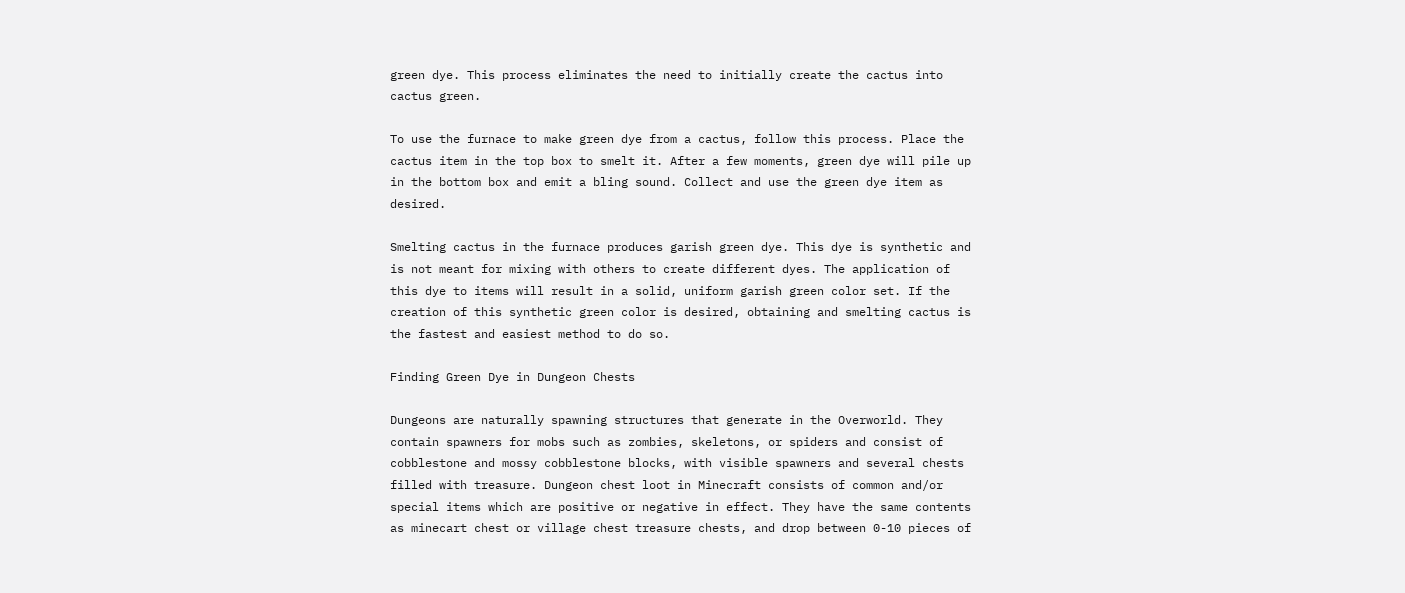green dye. This process eliminates the need to initially create the cactus into cactus green.

To use the furnace to make green dye from a cactus, follow this process. Place the cactus item in the top box to smelt it. After a few moments, green dye will pile up in the bottom box and emit a bling sound. Collect and use the green dye item as desired.

Smelting cactus in the furnace produces garish green dye. This dye is synthetic and is not meant for mixing with others to create different dyes. The application of this dye to items will result in a solid, uniform garish green color set. If the creation of this synthetic green color is desired, obtaining and smelting cactus is the fastest and easiest method to do so.

Finding Green Dye in Dungeon Chests

Dungeons are naturally spawning structures that generate in the Overworld. They contain spawners for mobs such as zombies, skeletons, or spiders and consist of cobblestone and mossy cobblestone blocks, with visible spawners and several chests filled with treasure. Dungeon chest loot in Minecraft consists of common and/or special items which are positive or negative in effect. They have the same contents as minecart chest or village chest treasure chests, and drop between 0-10 pieces of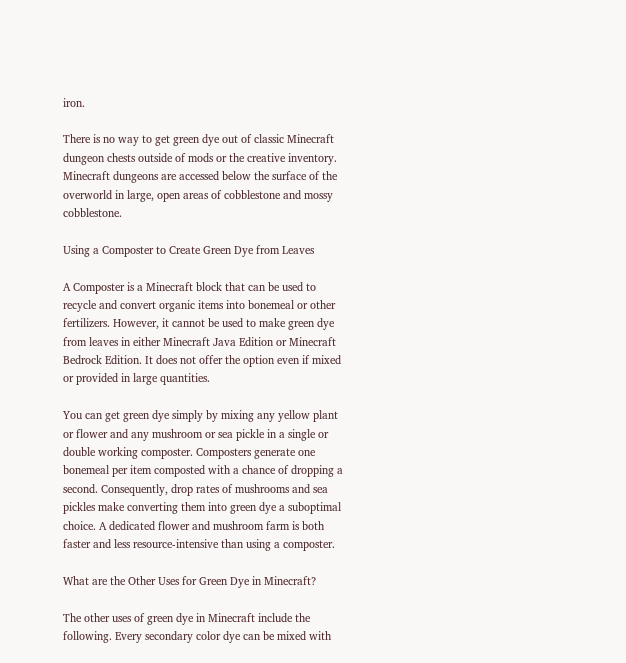iron.

There is no way to get green dye out of classic Minecraft dungeon chests outside of mods or the creative inventory. Minecraft dungeons are accessed below the surface of the overworld in large, open areas of cobblestone and mossy cobblestone.

Using a Composter to Create Green Dye from Leaves

A Composter is a Minecraft block that can be used to recycle and convert organic items into bonemeal or other fertilizers. However, it cannot be used to make green dye from leaves in either Minecraft Java Edition or Minecraft Bedrock Edition. It does not offer the option even if mixed or provided in large quantities.

You can get green dye simply by mixing any yellow plant or flower and any mushroom or sea pickle in a single or double working composter. Composters generate one bonemeal per item composted with a chance of dropping a second. Consequently, drop rates of mushrooms and sea pickles make converting them into green dye a suboptimal choice. A dedicated flower and mushroom farm is both faster and less resource-intensive than using a composter.

What are the Other Uses for Green Dye in Minecraft?

The other uses of green dye in Minecraft include the following. Every secondary color dye can be mixed with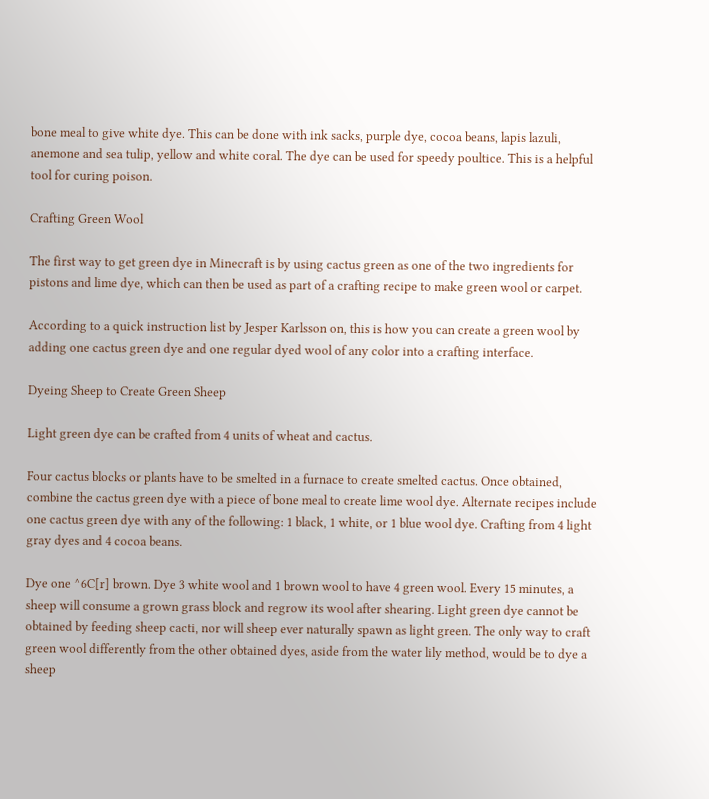bone meal to give white dye. This can be done with ink sacks, purple dye, cocoa beans, lapis lazuli, anemone and sea tulip, yellow and white coral. The dye can be used for speedy poultice. This is a helpful tool for curing poison.

Crafting Green Wool

The first way to get green dye in Minecraft is by using cactus green as one of the two ingredients for pistons and lime dye, which can then be used as part of a crafting recipe to make green wool or carpet.

According to a quick instruction list by Jesper Karlsson on, this is how you can create a green wool by adding one cactus green dye and one regular dyed wool of any color into a crafting interface.

Dyeing Sheep to Create Green Sheep

Light green dye can be crafted from 4 units of wheat and cactus.

Four cactus blocks or plants have to be smelted in a furnace to create smelted cactus. Once obtained, combine the cactus green dye with a piece of bone meal to create lime wool dye. Alternate recipes include one cactus green dye with any of the following: 1 black, 1 white, or 1 blue wool dye. Crafting from 4 light gray dyes and 4 cocoa beans.

Dye one ^6C[r] brown. Dye 3 white wool and 1 brown wool to have 4 green wool. Every 15 minutes, a sheep will consume a grown grass block and regrow its wool after shearing. Light green dye cannot be obtained by feeding sheep cacti, nor will sheep ever naturally spawn as light green. The only way to craft green wool differently from the other obtained dyes, aside from the water lily method, would be to dye a sheep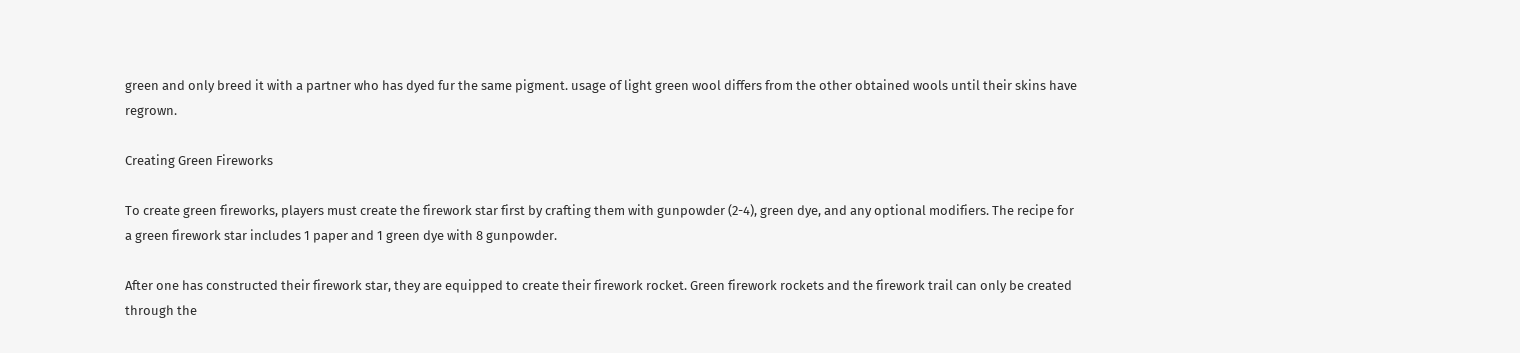green and only breed it with a partner who has dyed fur the same pigment. usage of light green wool differs from the other obtained wools until their skins have regrown.

Creating Green Fireworks

To create green fireworks, players must create the firework star first by crafting them with gunpowder (2-4), green dye, and any optional modifiers. The recipe for a green firework star includes 1 paper and 1 green dye with 8 gunpowder.

After one has constructed their firework star, they are equipped to create their firework rocket. Green firework rockets and the firework trail can only be created through the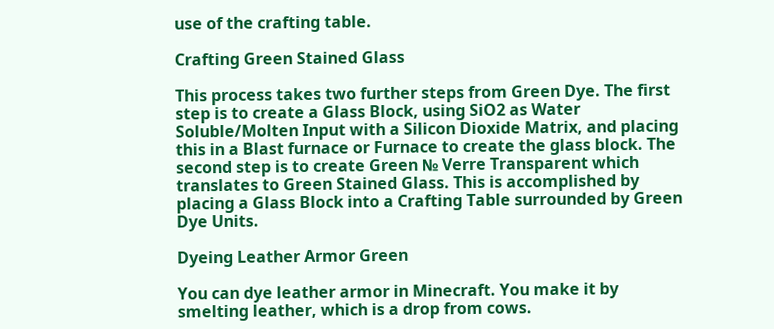use of the crafting table.

Crafting Green Stained Glass

This process takes two further steps from Green Dye. The first step is to create a Glass Block, using SiO2 as Water Soluble/Molten Input with a Silicon Dioxide Matrix, and placing this in a Blast furnace or Furnace to create the glass block. The second step is to create Green № Verre Transparent which translates to Green Stained Glass. This is accomplished by placing a Glass Block into a Crafting Table surrounded by Green Dye Units.

Dyeing Leather Armor Green

You can dye leather armor in Minecraft. You make it by smelting leather, which is a drop from cows.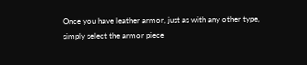Once you have leather armor, just as with any other type, simply select the armor piece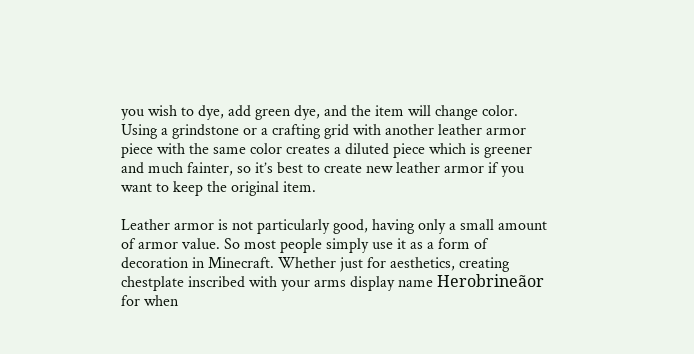you wish to dye, add green dye, and the item will change color. Using a grindstone or a crafting grid with another leather armor piece with the same color creates a diluted piece which is greener and much fainter, so it’s best to create new leather armor if you want to keep the original item.

Leather armor is not particularly good, having only a small amount of armor value. So most people simply use it as a form of decoration in Minecraft. Whether just for aesthetics, creating chestplate inscribed with your arms display name Herobrineãor for when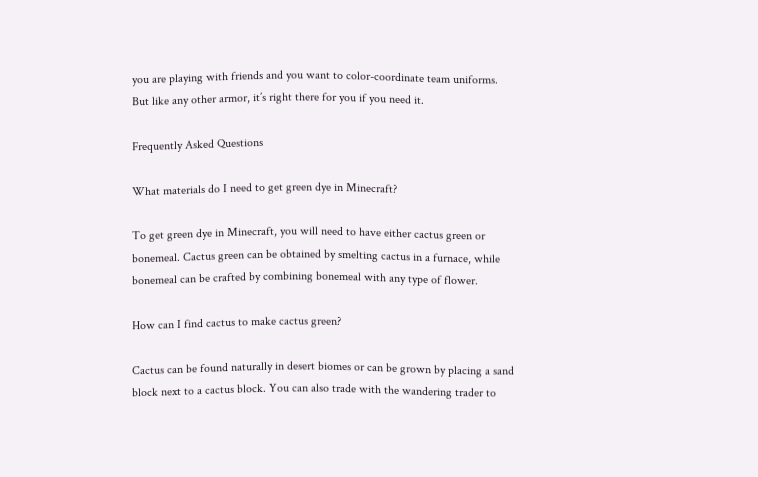you are playing with friends and you want to color-coordinate team uniforms. But like any other armor, it’s right there for you if you need it.

Frequently Asked Questions

What materials do I need to get green dye in Minecraft?

To get green dye in Minecraft, you will need to have either cactus green or bonemeal. Cactus green can be obtained by smelting cactus in a furnace, while bonemeal can be crafted by combining bonemeal with any type of flower.

How can I find cactus to make cactus green?

Cactus can be found naturally in desert biomes or can be grown by placing a sand block next to a cactus block. You can also trade with the wandering trader to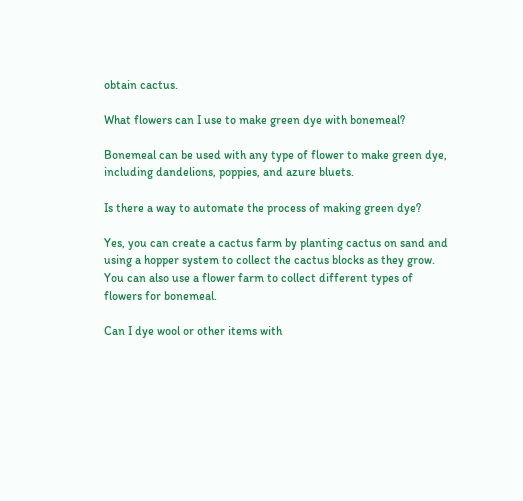obtain cactus.

What flowers can I use to make green dye with bonemeal?

Bonemeal can be used with any type of flower to make green dye, including dandelions, poppies, and azure bluets.

Is there a way to automate the process of making green dye?

Yes, you can create a cactus farm by planting cactus on sand and using a hopper system to collect the cactus blocks as they grow. You can also use a flower farm to collect different types of flowers for bonemeal.

Can I dye wool or other items with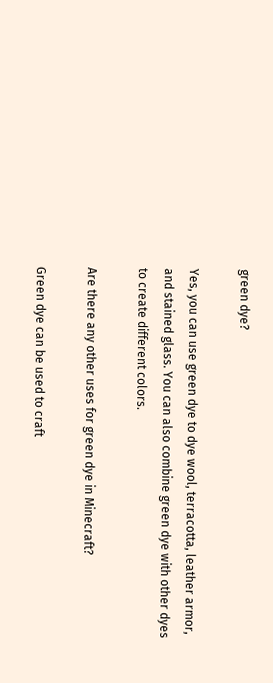green dye?

Yes, you can use green dye to dye wool, terracotta, leather armor, and stained glass. You can also combine green dye with other dyes to create different colors.

Are there any other uses for green dye in Minecraft?

Green dye can be used to craft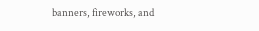banners, fireworks, and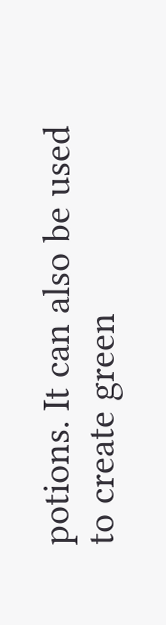potions. It can also be used to create green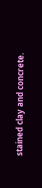stained clay and concrete.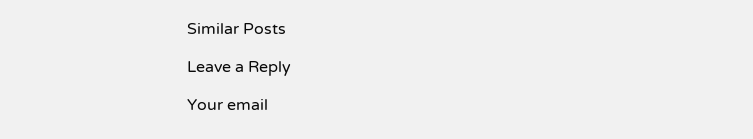Similar Posts

Leave a Reply

Your email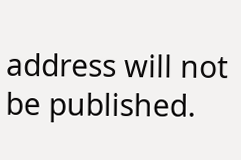address will not be published.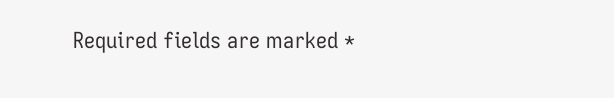Required fields are marked *